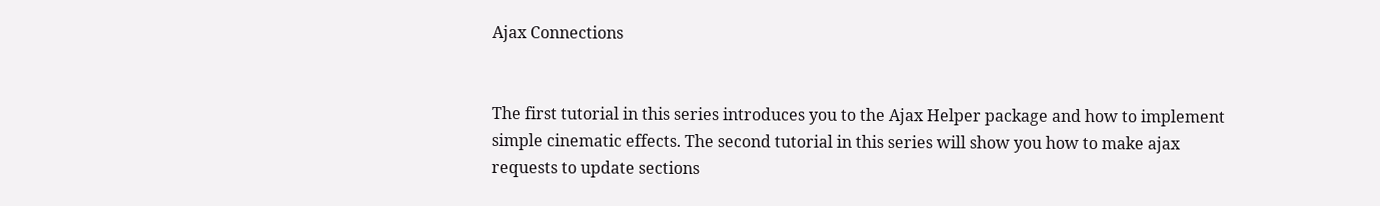Ajax Connections


The first tutorial in this series introduces you to the Ajax Helper package and how to implement simple cinematic effects. The second tutorial in this series will show you how to make ajax requests to update sections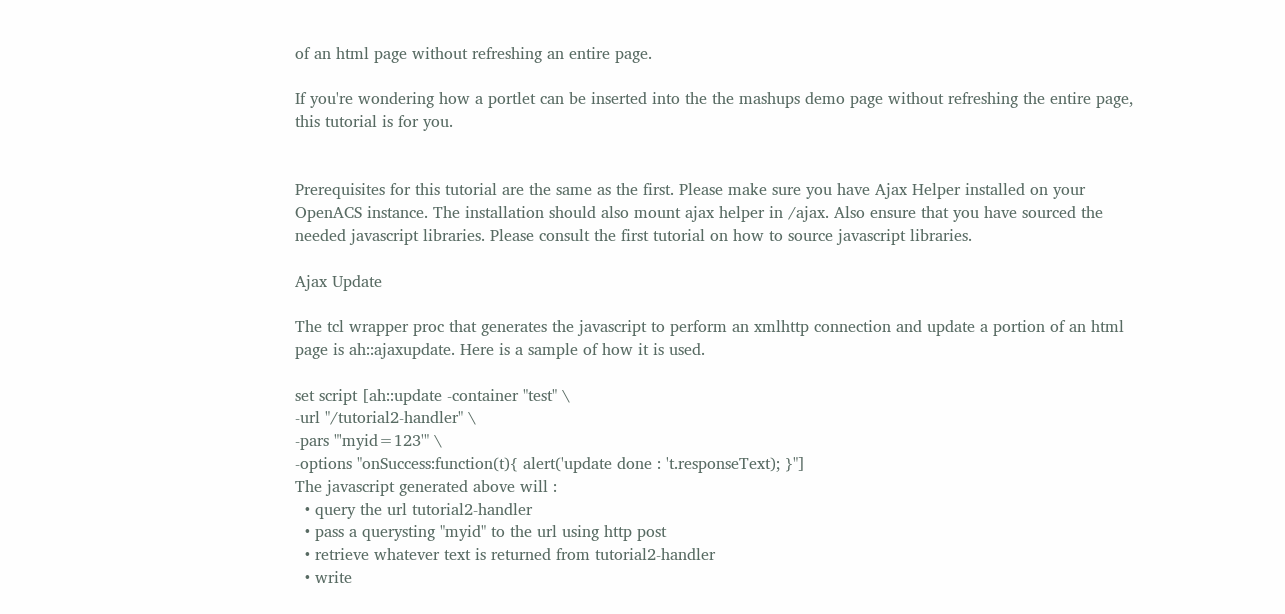of an html page without refreshing an entire page.

If you're wondering how a portlet can be inserted into the the mashups demo page without refreshing the entire page, this tutorial is for you.


Prerequisites for this tutorial are the same as the first. Please make sure you have Ajax Helper installed on your OpenACS instance. The installation should also mount ajax helper in /ajax. Also ensure that you have sourced the needed javascript libraries. Please consult the first tutorial on how to source javascript libraries.

Ajax Update

The tcl wrapper proc that generates the javascript to perform an xmlhttp connection and update a portion of an html page is ah::ajaxupdate. Here is a sample of how it is used.

set script [ah::update -container "test" \
-url "/tutorial2-handler" \
-pars "'myid=123'" \
-options "onSuccess:function(t){ alert('update done : 't.responseText); }"]
The javascript generated above will :
  • query the url tutorial2-handler
  • pass a querysting "myid" to the url using http post
  • retrieve whatever text is returned from tutorial2-handler
  • write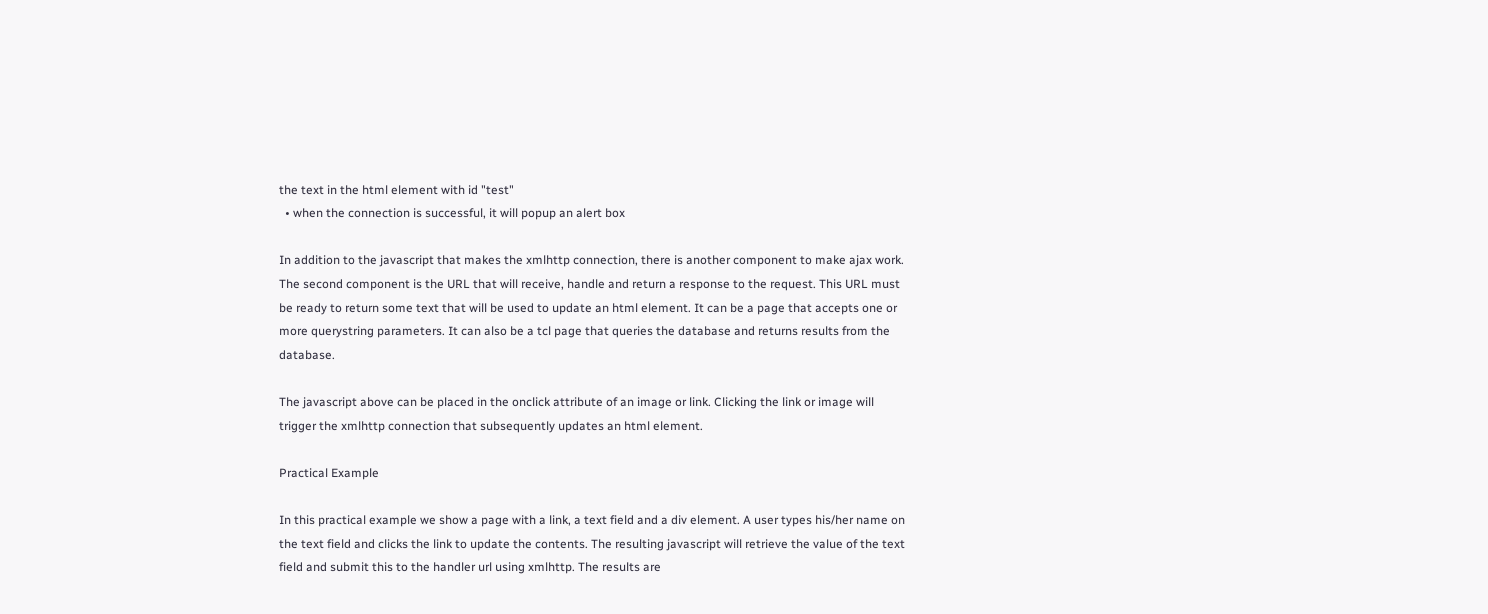the text in the html element with id "test"
  • when the connection is successful, it will popup an alert box

In addition to the javascript that makes the xmlhttp connection, there is another component to make ajax work. The second component is the URL that will receive, handle and return a response to the request. This URL must be ready to return some text that will be used to update an html element. It can be a page that accepts one or more querystring parameters. It can also be a tcl page that queries the database and returns results from the database.

The javascript above can be placed in the onclick attribute of an image or link. Clicking the link or image will trigger the xmlhttp connection that subsequently updates an html element.

Practical Example

In this practical example we show a page with a link, a text field and a div element. A user types his/her name on the text field and clicks the link to update the contents. The resulting javascript will retrieve the value of the text field and submit this to the handler url using xmlhttp. The results are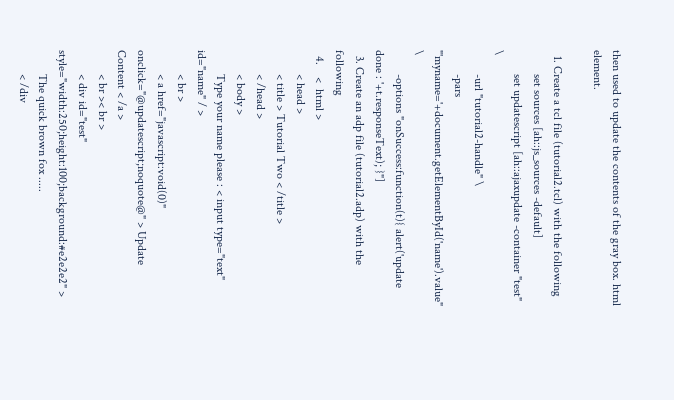then used to update the contents of the gray box. html element.

  1. Create a tcl file (tutorial2.tcl) with the following
        set sources [ah::js_sources -default]
        set updatescript [ah::ajaxupdate -container "test" \
        -url "tutorial2-handle" \
        -pars "'myname='+document.getElementById('name').value" \
        -options "onSuccess:function(t){ alert('update done : '+t.responseText); }"]
  3. Create an adp file (tutorial2.adp) with the following
  4.    <  html >
        < head >
        < title > Tutorial Two < /title >
        < /head >
        < body >
        Type your name please : < input type="text" id="name" / >
        < br >
        < a href="javascript:void(0)" onclick="@updatescript;noquote@" > Update Content < /a >
        < br >< br >
        < div id="test" style="width:250;height:100;background:#e2e2e2" >
        The quick brown fox .....
        < /div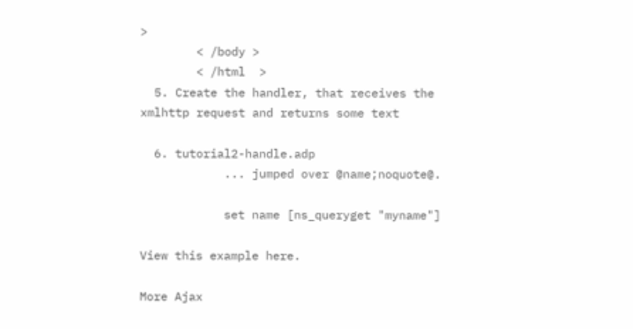>
        < /body >
        < /html  >
  5. Create the handler, that receives the xmlhttp request and returns some text

  6. tutorial2-handle.adp
            ... jumped over @name;noquote@.

            set name [ns_queryget "myname"]

View this example here.

More Ajax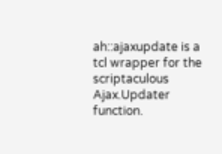ah::ajaxupdate is a tcl wrapper for the scriptaculous Ajax.Updater function.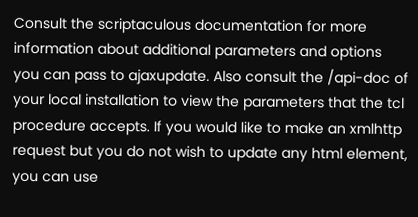Consult the scriptaculous documentation for more information about additional parameters and options you can pass to ajaxupdate. Also consult the /api-doc of your local installation to view the parameters that the tcl procedure accepts. If you would like to make an xmlhttp request but you do not wish to update any html element, you can use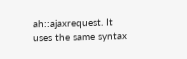ah::ajaxrequest. It uses the same syntax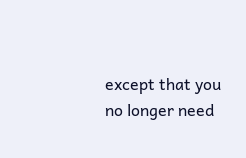except that you no longer need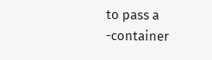to pass a -container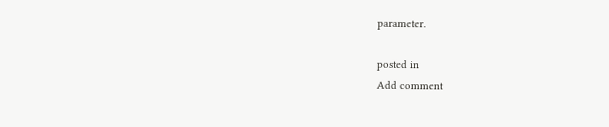parameter.

posted in
Add comment